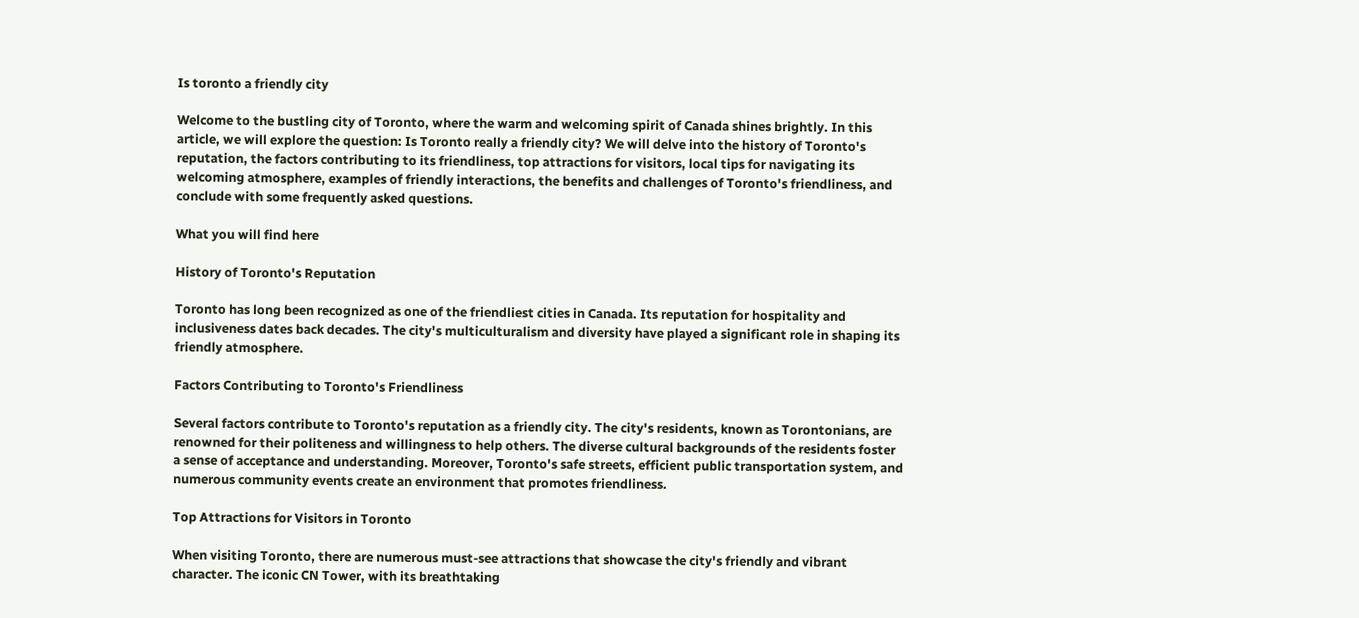Is toronto a friendly city

Welcome to the bustling city of Toronto, where the warm and welcoming spirit of Canada shines brightly. In this article, we will explore the question: Is Toronto really a friendly city? We will delve into the history of Toronto's reputation, the factors contributing to its friendliness, top attractions for visitors, local tips for navigating its welcoming atmosphere, examples of friendly interactions, the benefits and challenges of Toronto's friendliness, and conclude with some frequently asked questions.

What you will find here

History of Toronto's Reputation

Toronto has long been recognized as one of the friendliest cities in Canada. Its reputation for hospitality and inclusiveness dates back decades. The city's multiculturalism and diversity have played a significant role in shaping its friendly atmosphere.

Factors Contributing to Toronto's Friendliness

Several factors contribute to Toronto's reputation as a friendly city. The city's residents, known as Torontonians, are renowned for their politeness and willingness to help others. The diverse cultural backgrounds of the residents foster a sense of acceptance and understanding. Moreover, Toronto's safe streets, efficient public transportation system, and numerous community events create an environment that promotes friendliness.

Top Attractions for Visitors in Toronto

When visiting Toronto, there are numerous must-see attractions that showcase the city's friendly and vibrant character. The iconic CN Tower, with its breathtaking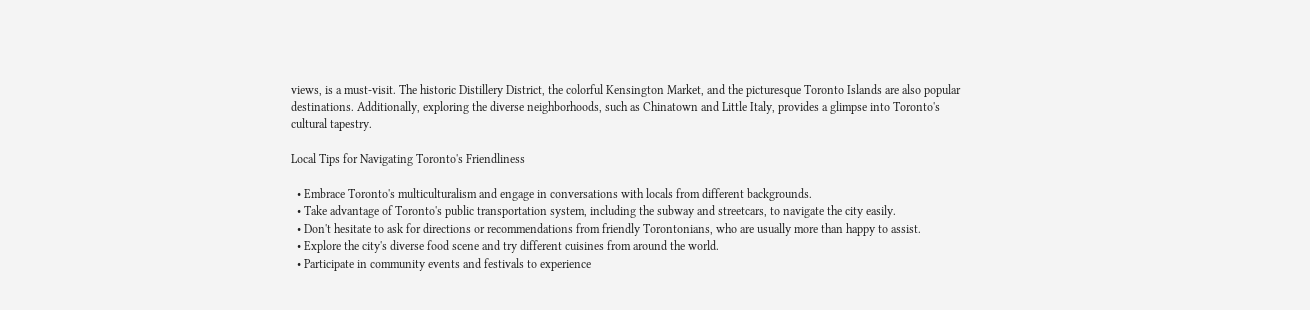views, is a must-visit. The historic Distillery District, the colorful Kensington Market, and the picturesque Toronto Islands are also popular destinations. Additionally, exploring the diverse neighborhoods, such as Chinatown and Little Italy, provides a glimpse into Toronto's cultural tapestry.

Local Tips for Navigating Toronto's Friendliness

  • Embrace Toronto's multiculturalism and engage in conversations with locals from different backgrounds.
  • Take advantage of Toronto's public transportation system, including the subway and streetcars, to navigate the city easily.
  • Don't hesitate to ask for directions or recommendations from friendly Torontonians, who are usually more than happy to assist.
  • Explore the city's diverse food scene and try different cuisines from around the world.
  • Participate in community events and festivals to experience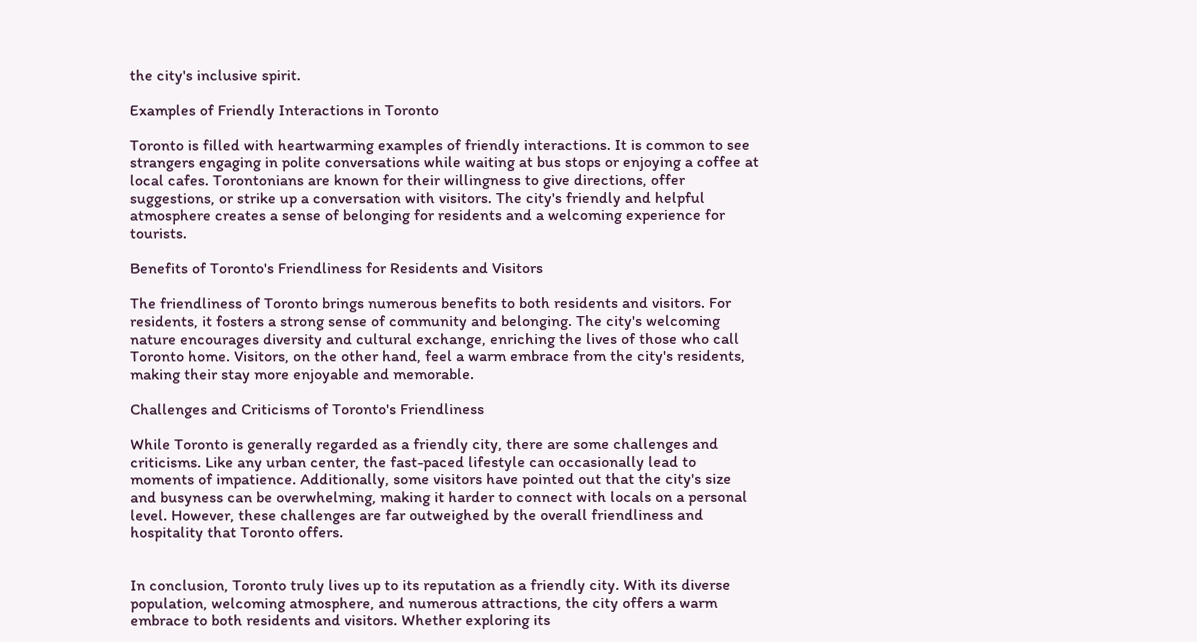the city's inclusive spirit.

Examples of Friendly Interactions in Toronto

Toronto is filled with heartwarming examples of friendly interactions. It is common to see strangers engaging in polite conversations while waiting at bus stops or enjoying a coffee at local cafes. Torontonians are known for their willingness to give directions, offer suggestions, or strike up a conversation with visitors. The city's friendly and helpful atmosphere creates a sense of belonging for residents and a welcoming experience for tourists.

Benefits of Toronto's Friendliness for Residents and Visitors

The friendliness of Toronto brings numerous benefits to both residents and visitors. For residents, it fosters a strong sense of community and belonging. The city's welcoming nature encourages diversity and cultural exchange, enriching the lives of those who call Toronto home. Visitors, on the other hand, feel a warm embrace from the city's residents, making their stay more enjoyable and memorable.

Challenges and Criticisms of Toronto's Friendliness

While Toronto is generally regarded as a friendly city, there are some challenges and criticisms. Like any urban center, the fast-paced lifestyle can occasionally lead to moments of impatience. Additionally, some visitors have pointed out that the city's size and busyness can be overwhelming, making it harder to connect with locals on a personal level. However, these challenges are far outweighed by the overall friendliness and hospitality that Toronto offers.


In conclusion, Toronto truly lives up to its reputation as a friendly city. With its diverse population, welcoming atmosphere, and numerous attractions, the city offers a warm embrace to both residents and visitors. Whether exploring its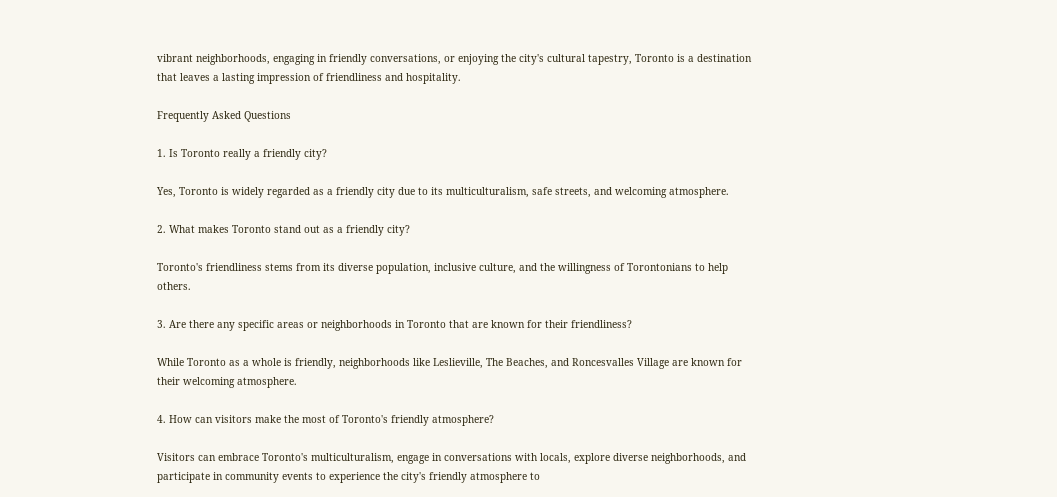vibrant neighborhoods, engaging in friendly conversations, or enjoying the city's cultural tapestry, Toronto is a destination that leaves a lasting impression of friendliness and hospitality.

Frequently Asked Questions

1. Is Toronto really a friendly city?

Yes, Toronto is widely regarded as a friendly city due to its multiculturalism, safe streets, and welcoming atmosphere.

2. What makes Toronto stand out as a friendly city?

Toronto's friendliness stems from its diverse population, inclusive culture, and the willingness of Torontonians to help others.

3. Are there any specific areas or neighborhoods in Toronto that are known for their friendliness?

While Toronto as a whole is friendly, neighborhoods like Leslieville, The Beaches, and Roncesvalles Village are known for their welcoming atmosphere.

4. How can visitors make the most of Toronto's friendly atmosphere?

Visitors can embrace Toronto's multiculturalism, engage in conversations with locals, explore diverse neighborhoods, and participate in community events to experience the city's friendly atmosphere to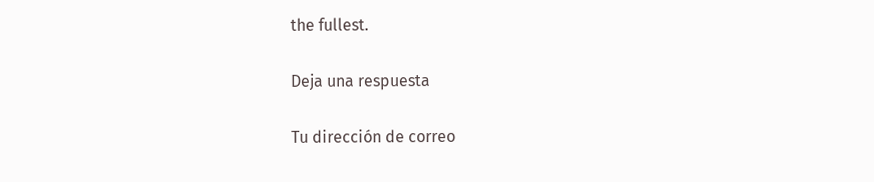the fullest.

Deja una respuesta

Tu dirección de correo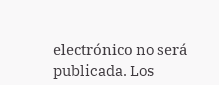electrónico no será publicada. Los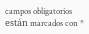campos obligatorios están marcados con *